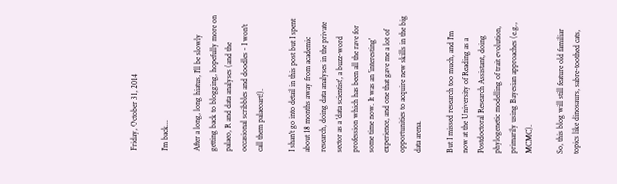Friday, October 31, 2014

I'm back...

After a long, long hiatus, I'll be slowly getting back to blogging, hopefully more on palaeo, R and data analyses (and the occasional scribbles and doodles - I won't call them palaeoart!).

I shan't go into detail in this post but I spent about 18 months away from academic research, doing data analyses in the private sector as a 'data scientist', a buzz-word profession which has been all the rave for some time now. It was an 'interesting' experience, and one that gave me a lot of opportunities to acquire new skills in the big data arena.

But I missed research too much, and I'm now at the University of Reading as a Postdoctoral Research Assistant, doing phylogenetic modelling of trait evolution, primarily using Bayesian approaches (e.g., MCMC).

So, this blog will still feature old familiar topics like dinosaurs, sabre-toothed cats,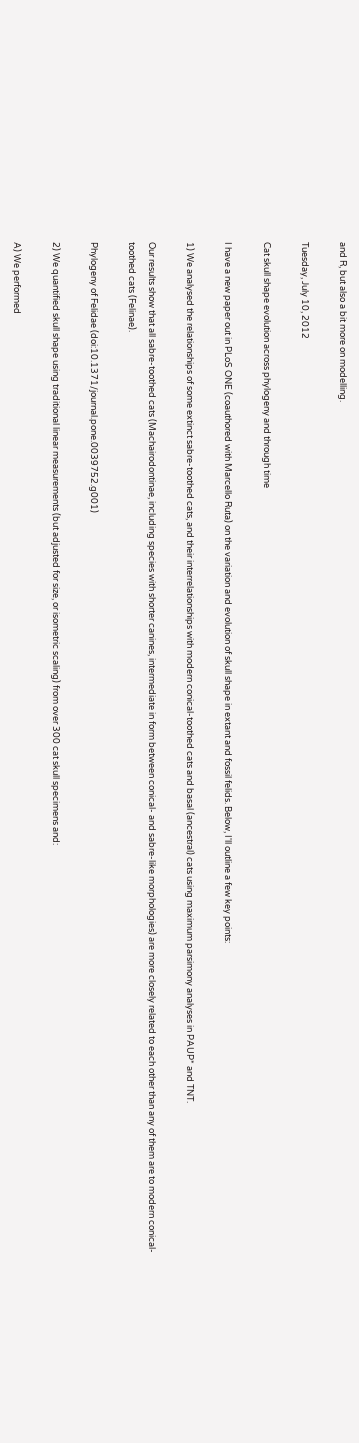and R, but also a bit more on modelling.

Tuesday, July 10, 2012

Cat skull shape evolution across phylogeny and through time

I have a new paper out in PLoS ONE (coauthored with Marcello Ruta) on the variation and evolution of skull shape in extant and fossil felids. Below, I'll outline a few key points:

1) We analysed the relationships of some extinct sabre-toothed cats, and their interrelationships with modern conical-toothed cats and basal (ancestral) cats using maximum parsimony analyses in PAUP* and TNT.

Our results show that all sabre-toothed cats (Machairodontinae, including species with shorter canines, intermediate in form between conical- and sabre-like morphologies) are more closely related to each other than any of them are to modern conical-toothed cats (Felinae).

Phylogeny of Felidae (doi:10.1371/journal.pone.0039752.g001)

2) We quantified skull shape using traditional linear measurements (but adjusted for size, or isometric scaling) from over 300 cat skull specimens and:

A) We performed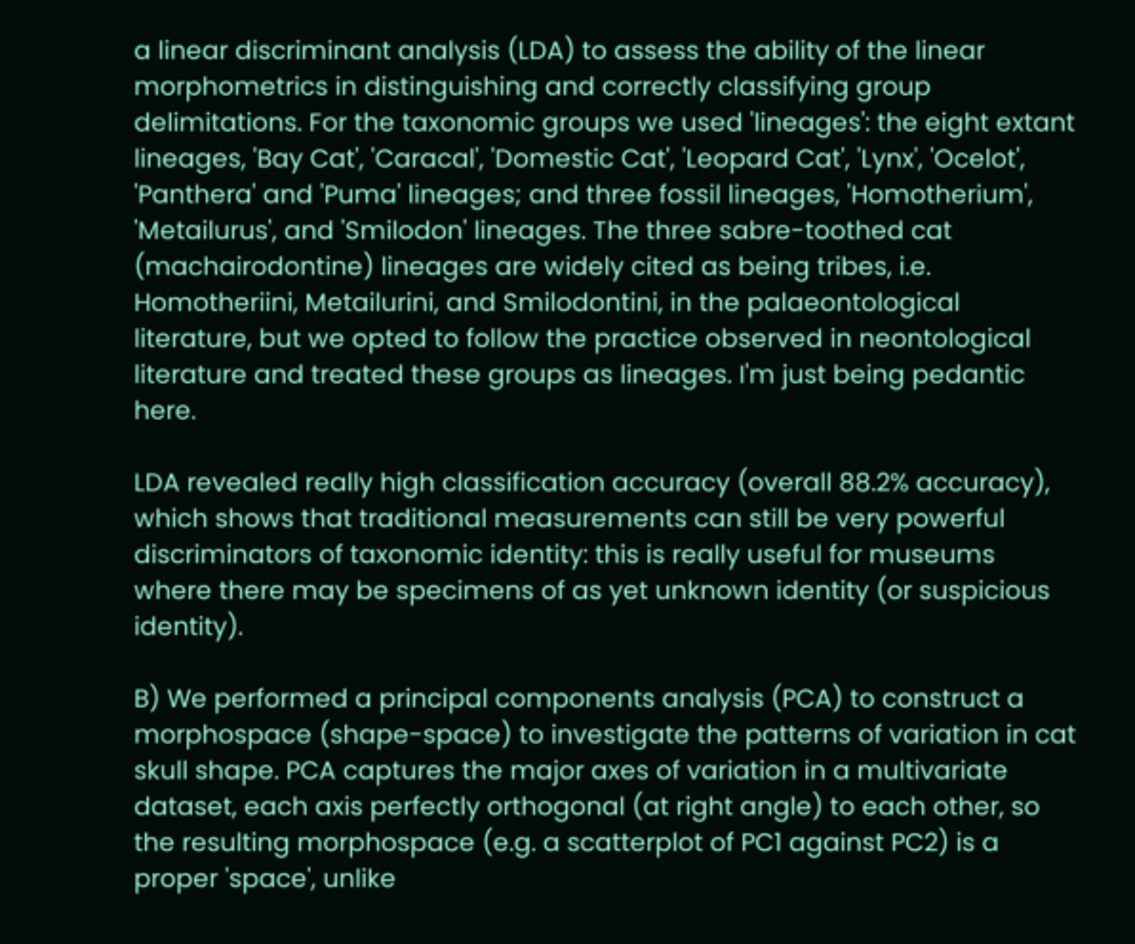a linear discriminant analysis (LDA) to assess the ability of the linear morphometrics in distinguishing and correctly classifying group delimitations. For the taxonomic groups we used 'lineages': the eight extant lineages, 'Bay Cat', 'Caracal', 'Domestic Cat', 'Leopard Cat', 'Lynx', 'Ocelot', 'Panthera' and 'Puma' lineages; and three fossil lineages, 'Homotherium', 'Metailurus', and 'Smilodon' lineages. The three sabre-toothed cat (machairodontine) lineages are widely cited as being tribes, i.e. Homotheriini, Metailurini, and Smilodontini, in the palaeontological literature, but we opted to follow the practice observed in neontological literature and treated these groups as lineages. I'm just being pedantic here.

LDA revealed really high classification accuracy (overall 88.2% accuracy), which shows that traditional measurements can still be very powerful discriminators of taxonomic identity: this is really useful for museums where there may be specimens of as yet unknown identity (or suspicious identity).

B) We performed a principal components analysis (PCA) to construct a morphospace (shape-space) to investigate the patterns of variation in cat skull shape. PCA captures the major axes of variation in a multivariate dataset, each axis perfectly orthogonal (at right angle) to each other, so the resulting morphospace (e.g. a scatterplot of PC1 against PC2) is a proper 'space', unlike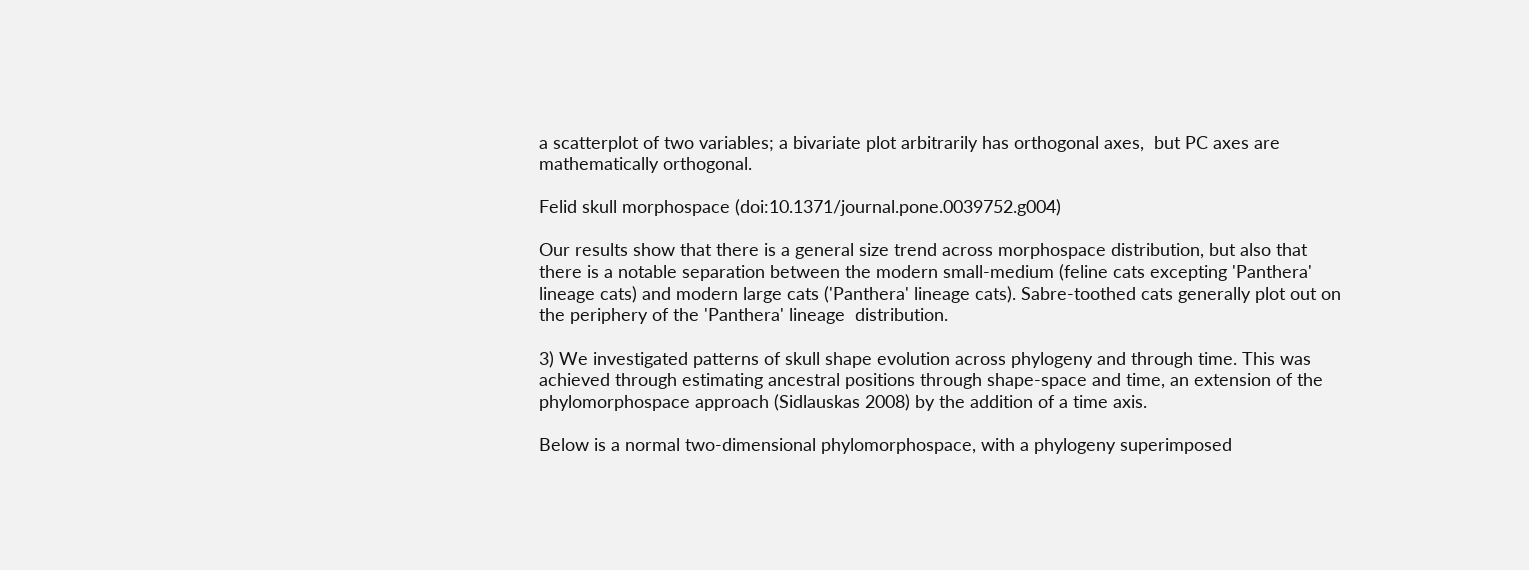a scatterplot of two variables; a bivariate plot arbitrarily has orthogonal axes,  but PC axes are mathematically orthogonal.

Felid skull morphospace (doi:10.1371/journal.pone.0039752.g004)

Our results show that there is a general size trend across morphospace distribution, but also that there is a notable separation between the modern small-medium (feline cats excepting 'Panthera' lineage cats) and modern large cats ('Panthera' lineage cats). Sabre-toothed cats generally plot out on the periphery of the 'Panthera' lineage  distribution.

3) We investigated patterns of skull shape evolution across phylogeny and through time. This was achieved through estimating ancestral positions through shape-space and time, an extension of the phylomorphospace approach (Sidlauskas 2008) by the addition of a time axis.

Below is a normal two-dimensional phylomorphospace, with a phylogeny superimposed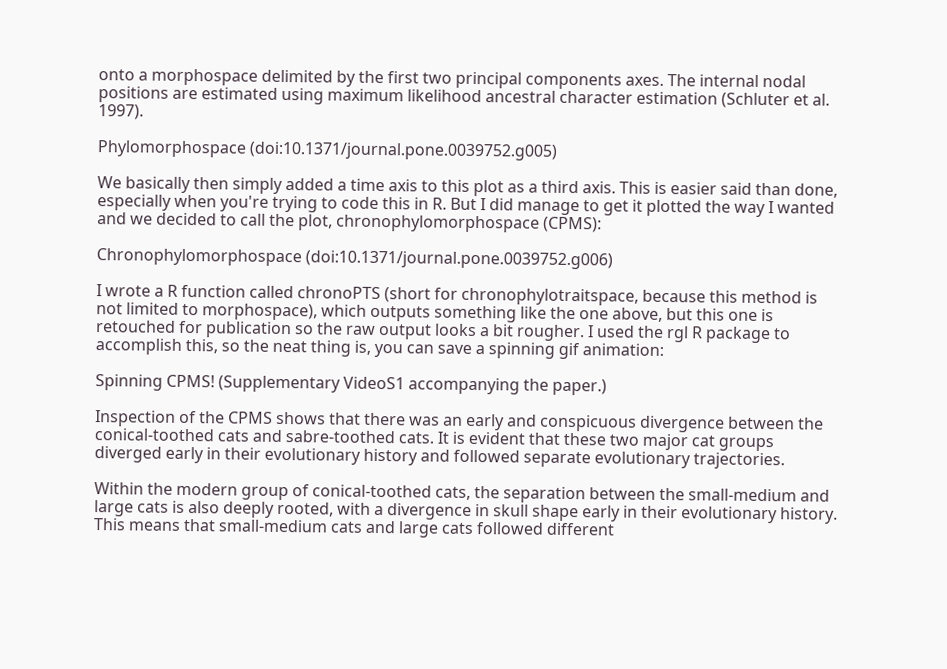onto a morphospace delimited by the first two principal components axes. The internal nodal positions are estimated using maximum likelihood ancestral character estimation (Schluter et al. 1997).

Phylomorphospace (doi:10.1371/journal.pone.0039752.g005)

We basically then simply added a time axis to this plot as a third axis. This is easier said than done, especially when you're trying to code this in R. But I did manage to get it plotted the way I wanted and we decided to call the plot, chronophylomorphospace (CPMS):

Chronophylomorphospace (doi:10.1371/journal.pone.0039752.g006)

I wrote a R function called chronoPTS (short for chronophylotraitspace, because this method is not limited to morphospace), which outputs something like the one above, but this one is retouched for publication so the raw output looks a bit rougher. I used the rgl R package to accomplish this, so the neat thing is, you can save a spinning gif animation:

Spinning CPMS! (Supplementary VideoS1 accompanying the paper.)

Inspection of the CPMS shows that there was an early and conspicuous divergence between the conical-toothed cats and sabre-toothed cats. It is evident that these two major cat groups diverged early in their evolutionary history and followed separate evolutionary trajectories.

Within the modern group of conical-toothed cats, the separation between the small-medium and large cats is also deeply rooted, with a divergence in skull shape early in their evolutionary history. This means that small-medium cats and large cats followed different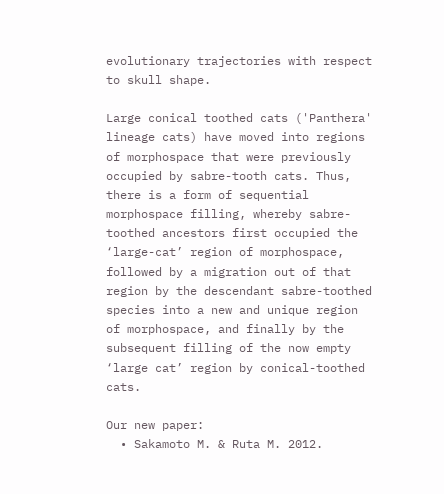evolutionary trajectories with respect to skull shape.

Large conical toothed cats ('Panthera' lineage cats) have moved into regions of morphospace that were previously occupied by sabre-tooth cats. Thus, there is a form of sequential morphospace filling, whereby sabre-toothed ancestors first occupied the ‘large-cat’ region of morphospace, followed by a migration out of that region by the descendant sabre-toothed species into a new and unique region of morphospace, and finally by the subsequent filling of the now empty ‘large cat’ region by conical-toothed cats.

Our new paper:
  • Sakamoto M. & Ruta M. 2012.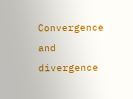Convergence and divergence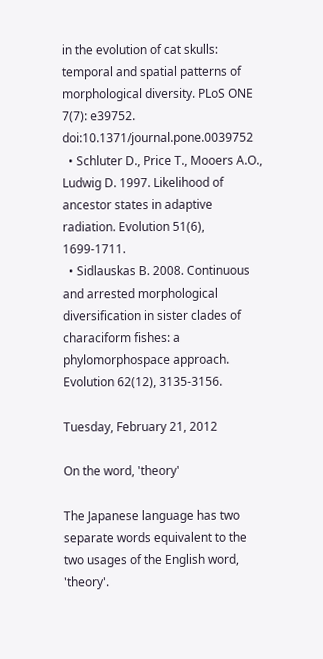in the evolution of cat skulls: temporal and spatial patterns of morphological diversity. PLoS ONE 7(7): e39752. doi:10.1371/journal.pone.0039752
  • Schluter D., Price T., Mooers A.O., Ludwig D. 1997. Likelihood of ancestor states in adaptive radiation. Evolution 51(6), 1699-1711.
  • Sidlauskas B. 2008. Continuous and arrested morphological diversification in sister clades of characiform fishes: a phylomorphospace approach. Evolution 62(12), 3135-3156.

Tuesday, February 21, 2012

On the word, 'theory'

The Japanese language has two separate words equivalent to the two usages of the English word, 'theory'.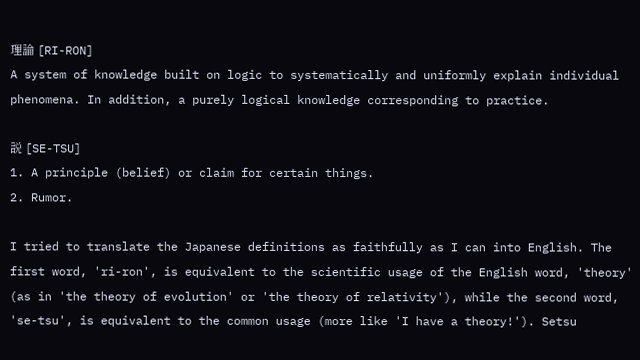理論 [RI-RON]
A system of knowledge built on logic to systematically and uniformly explain individual phenomena. In addition, a purely logical knowledge corresponding to practice.

説 [SE-TSU]
1. A principle (belief) or claim for certain things.
2. Rumor.

I tried to translate the Japanese definitions as faithfully as I can into English. The first word, 'ri-ron', is equivalent to the scientific usage of the English word, 'theory' (as in 'the theory of evolution' or 'the theory of relativity'), while the second word, 'se-tsu', is equivalent to the common usage (more like 'I have a theory!'). Setsu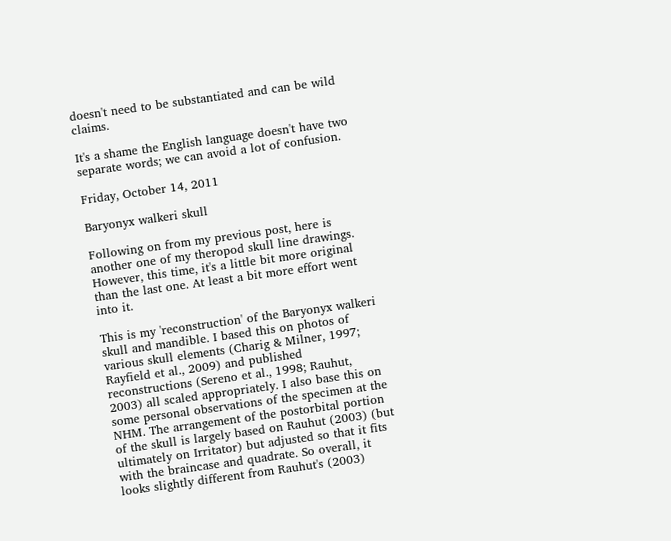doesn't need to be substantiated and can be wild claims.

It's a shame the English language doesn't have two separate words; we can avoid a lot of confusion.

Friday, October 14, 2011

Baryonyx walkeri skull

Following on from my previous post, here is another one of my theropod skull line drawings. However, this time, it's a little bit more original than the last one. At least a bit more effort went into it.

This is my 'reconstruction' of the Baryonyx walkeri skull and mandible. I based this on photos of various skull elements (Charig & Milner, 1997; Rayfield et al., 2009) and published reconstructions (Sereno et al., 1998; Rauhut, 2003) all scaled appropriately. I also base this on some personal observations of the specimen at the NHM. The arrangement of the postorbital portion of the skull is largely based on Rauhut (2003) (but ultimately on Irritator) but adjusted so that it fits with the braincase and quadrate. So overall, it looks slightly different from Rauhut's (2003)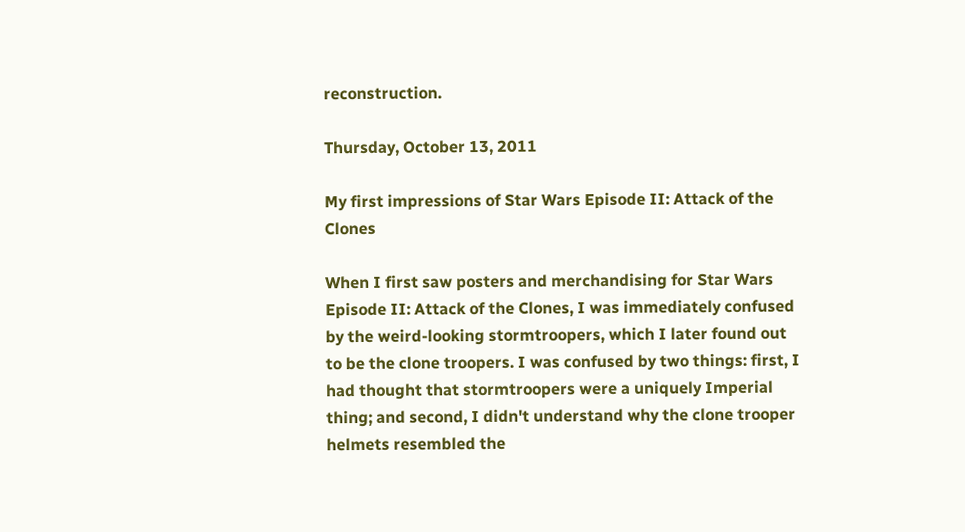reconstruction.

Thursday, October 13, 2011

My first impressions of Star Wars Episode II: Attack of the Clones

When I first saw posters and merchandising for Star Wars Episode II: Attack of the Clones, I was immediately confused by the weird-looking stormtroopers, which I later found out to be the clone troopers. I was confused by two things: first, I had thought that stormtroopers were a uniquely Imperial thing; and second, I didn't understand why the clone trooper helmets resembled the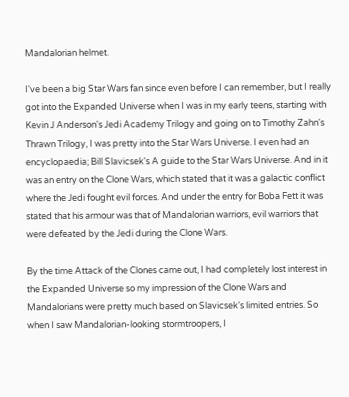Mandalorian helmet.

I've been a big Star Wars fan since even before I can remember, but I really got into the Expanded Universe when I was in my early teens, starting with Kevin J Anderson's Jedi Academy Trilogy and going on to Timothy Zahn's Thrawn Trilogy, I was pretty into the Star Wars Universe. I even had an encyclopaedia; Bill Slavicsek's A guide to the Star Wars Universe. And in it was an entry on the Clone Wars, which stated that it was a galactic conflict where the Jedi fought evil forces. And under the entry for Boba Fett it was stated that his armour was that of Mandalorian warriors, evil warriors that were defeated by the Jedi during the Clone Wars.

By the time Attack of the Clones came out, I had completely lost interest in the Expanded Universe so my impression of the Clone Wars and Mandalorians were pretty much based on Slavicsek's limited entries. So when I saw Mandalorian-looking stormtroopers, I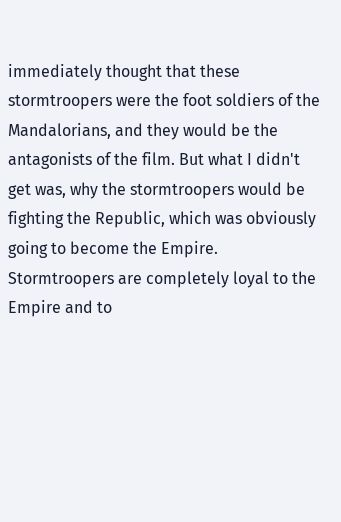immediately thought that these stormtroopers were the foot soldiers of the Mandalorians, and they would be the antagonists of the film. But what I didn't get was, why the stormtroopers would be fighting the Republic, which was obviously going to become the Empire. Stormtroopers are completely loyal to the Empire and to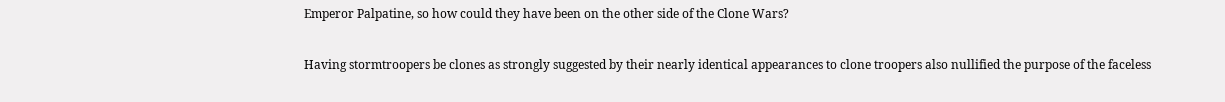Emperor Palpatine, so how could they have been on the other side of the Clone Wars?

Having stormtroopers be clones as strongly suggested by their nearly identical appearances to clone troopers also nullified the purpose of the faceless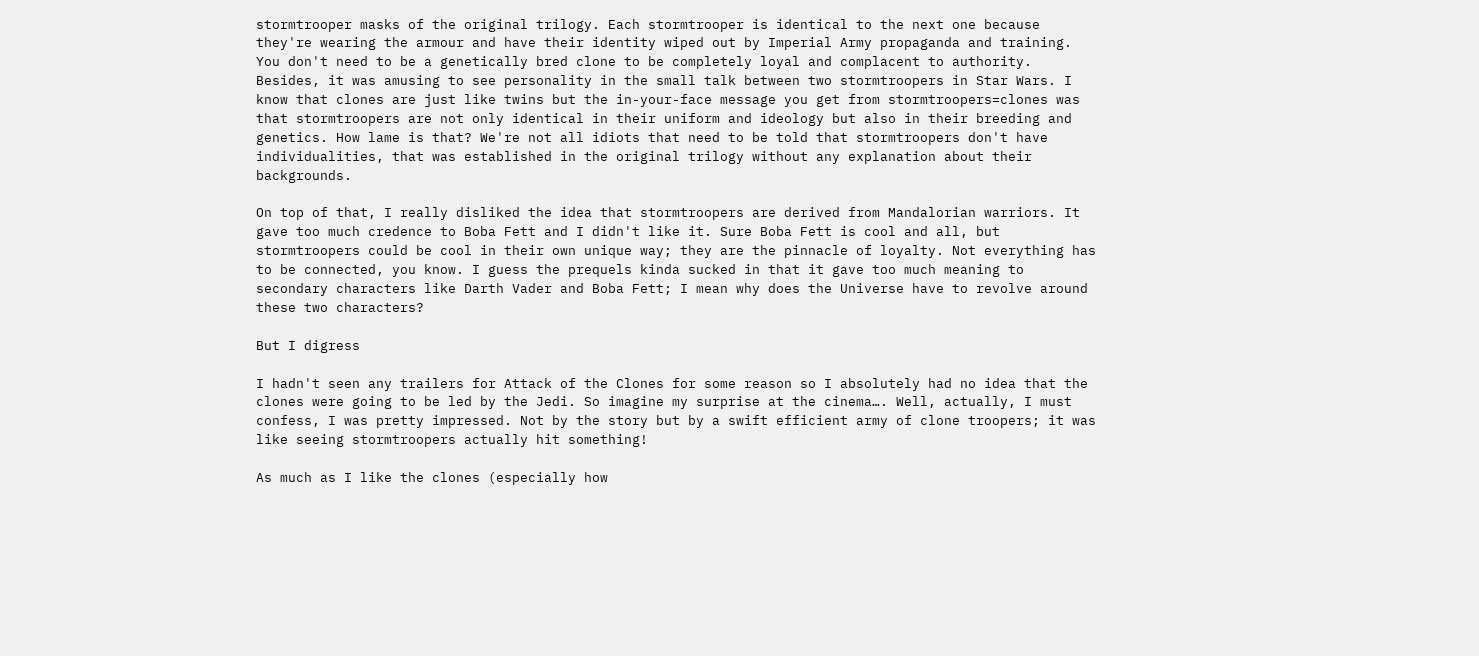stormtrooper masks of the original trilogy. Each stormtrooper is identical to the next one because they're wearing the armour and have their identity wiped out by Imperial Army propaganda and training. You don't need to be a genetically bred clone to be completely loyal and complacent to authority. Besides, it was amusing to see personality in the small talk between two stormtroopers in Star Wars. I know that clones are just like twins but the in-your-face message you get from stormtroopers=clones was that stormtroopers are not only identical in their uniform and ideology but also in their breeding and genetics. How lame is that? We're not all idiots that need to be told that stormtroopers don't have individualities, that was established in the original trilogy without any explanation about their backgrounds.

On top of that, I really disliked the idea that stormtroopers are derived from Mandalorian warriors. It gave too much credence to Boba Fett and I didn't like it. Sure Boba Fett is cool and all, but stormtroopers could be cool in their own unique way; they are the pinnacle of loyalty. Not everything has to be connected, you know. I guess the prequels kinda sucked in that it gave too much meaning to secondary characters like Darth Vader and Boba Fett; I mean why does the Universe have to revolve around these two characters?

But I digress

I hadn't seen any trailers for Attack of the Clones for some reason so I absolutely had no idea that the clones were going to be led by the Jedi. So imagine my surprise at the cinema…. Well, actually, I must confess, I was pretty impressed. Not by the story but by a swift efficient army of clone troopers; it was like seeing stormtroopers actually hit something!

As much as I like the clones (especially how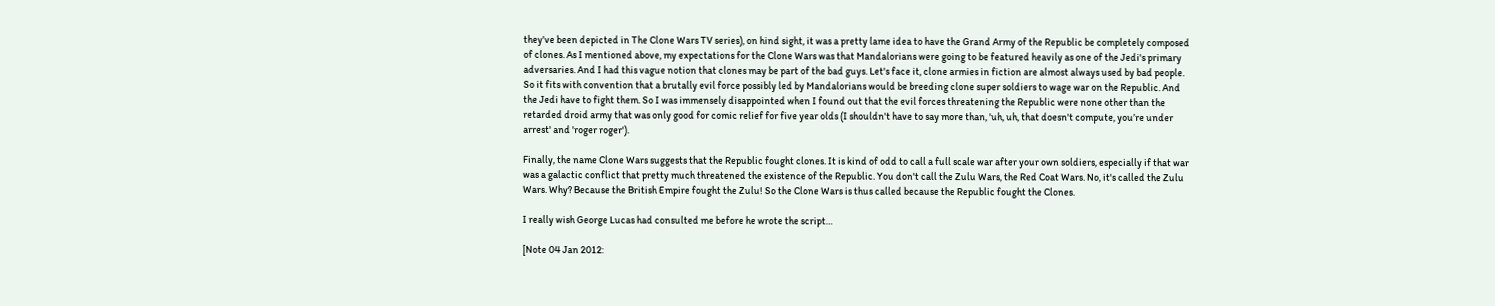they've been depicted in The Clone Wars TV series), on hind sight, it was a pretty lame idea to have the Grand Army of the Republic be completely composed of clones. As I mentioned above, my expectations for the Clone Wars was that Mandalorians were going to be featured heavily as one of the Jedi's primary adversaries. And I had this vague notion that clones may be part of the bad guys. Let's face it, clone armies in fiction are almost always used by bad people. So it fits with convention that a brutally evil force possibly led by Mandalorians would be breeding clone super soldiers to wage war on the Republic. And the Jedi have to fight them. So I was immensely disappointed when I found out that the evil forces threatening the Republic were none other than the retarded droid army that was only good for comic relief for five year olds (I shouldn't have to say more than, 'uh, uh, that doesn't compute, you’re under arrest' and 'roger roger').

Finally, the name Clone Wars suggests that the Republic fought clones. It is kind of odd to call a full scale war after your own soldiers, especially if that war was a galactic conflict that pretty much threatened the existence of the Republic. You don't call the Zulu Wars, the Red Coat Wars. No, it's called the Zulu Wars. Why? Because the British Empire fought the Zulu! So the Clone Wars is thus called because the Republic fought the Clones.

I really wish George Lucas had consulted me before he wrote the script…

[Note 04 Jan 2012: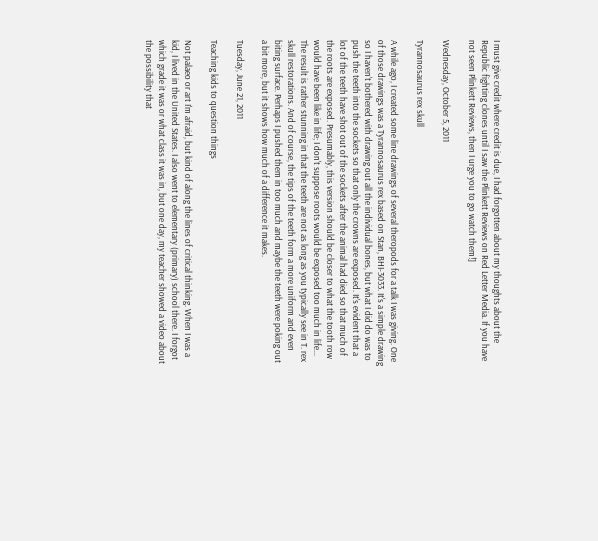I must give credit where credit is due, I had forgotten about my thoughts about the Republic fighting clones until I saw the Plinkett Reviews on Red Letter Media. If you have not seen Plinkett Reviews, then I urge you to go watch them!]

Wednesday, October 5, 2011

Tyrannosaurus rex skull

A while ago, I created some line drawings of several theropods for a talk I was giving. One of those drawings was a Tyrannosaurus rex based on Stan, BHI-3033. It's a simple drawing so I haven't bothered with drawing out all the individual bones, but what I did do was to push the teeth into the sockets so that only the crowns are exposed. It's evident that a lot of the teeth have shot out of the sockets after the animal had died so that much of the roots are exposed. Presumably, this version should be closer to what the tooth row would have been like in life; I don't suppose roots would be exposed too much in life... The result is rather stunning in that the teeth are not as long as you typically see in T. rex skull restorations. And of course, the tips of the teeth form a more uniform and even biting surface. Perhaps I pushed them in too much and maybe the teeth were poking out a bit more, but it shows how much of a difference it makes.

Tuesday, June 21, 2011

Teaching kids to question things

Not palaeo or art I'm afraid, but kind of along the lines of critical thinking. When I was a kid, I lived in the United States. I also went to elementary (primary) school there. I forgot which grade it was or what class it was in, but one day, my teacher showed a video about the possibility that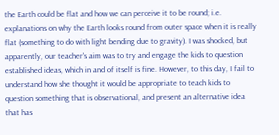the Earth could be flat and how we can perceive it to be round; i.e. explanations on why the Earth looks round from outer space when it is really flat (something to do with light bending due to gravity). I was shocked, but apparently, our teacher's aim was to try and engage the kids to question established ideas, which in and of itself is fine. However, to this day, I fail to understand how she thought it would be appropriate to teach kids to question something that is observational, and present an alternative idea that has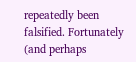repeatedly been falsified. Fortunately (and perhaps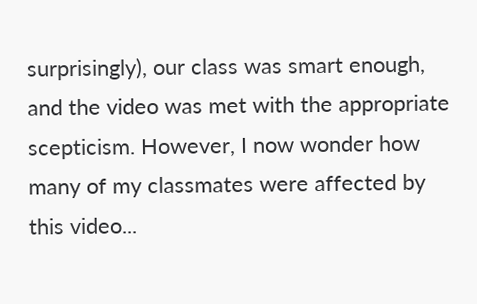surprisingly), our class was smart enough, and the video was met with the appropriate scepticism. However, I now wonder how many of my classmates were affected by this video...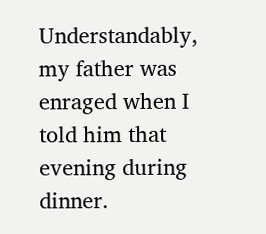Understandably, my father was enraged when I told him that evening during dinner.